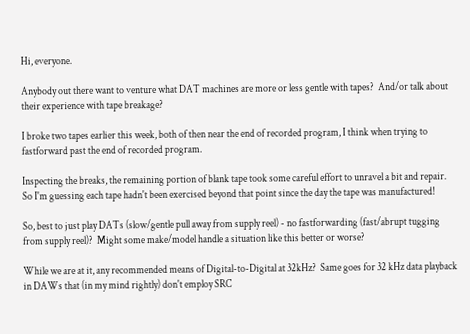Hi, everyone.

Anybody out there want to venture what DAT machines are more or less gentle with tapes?  And/or talk about their experience with tape breakage?

I broke two tapes earlier this week, both of then near the end of recorded program, I think when trying to fastforward past the end of recorded program.

Inspecting the breaks, the remaining portion of blank tape took some careful effort to unravel a bit and repair.  So I'm guessing each tape hadn't been exercised beyond that point since the day the tape was manufactured!

So, best to just play DATs (slow/gentle pull away from supply reel) - no fastforwarding (fast/abrupt tugging from supply reel)?  Might some make/model handle a situation like this better or worse?

While we are at it, any recommended means of Digital-to-Digital at 32kHz?  Same goes for 32 kHz data playback in DAWs that (in my mind rightly) don't employ SRC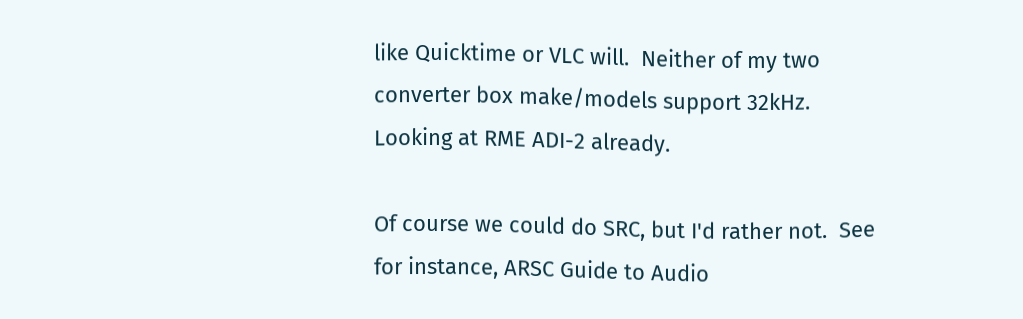like Quicktime or VLC will.  Neither of my two converter box make/models support 32kHz.  Looking at RME ADI-2 already.

Of course we could do SRC, but I'd rather not.  See for instance, ARSC Guide to Audio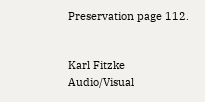Preservation page 112.


Karl Fitzke
Audio/Visual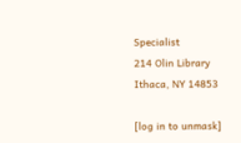Specialist
214 Olin Library
Ithaca, NY 14853

[log in to unmask]